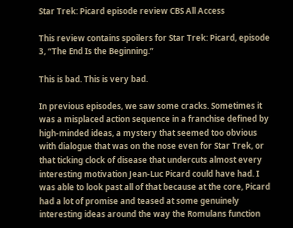Star Trek: Picard episode review CBS All Access

This review contains spoilers for Star Trek: Picard, episode 3, “The End Is the Beginning.”

This is bad. This is very bad.

In previous episodes, we saw some cracks. Sometimes it was a misplaced action sequence in a franchise defined by high-minded ideas, a mystery that seemed too obvious with dialogue that was on the nose even for Star Trek, or that ticking clock of disease that undercuts almost every interesting motivation Jean-Luc Picard could have had. I was able to look past all of that because at the core, Picard had a lot of promise and teased at some genuinely interesting ideas around the way the Romulans function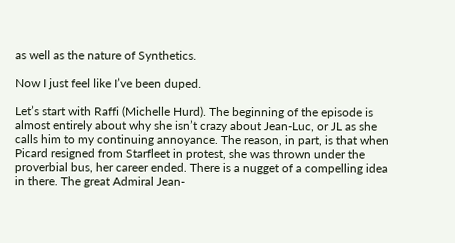as well as the nature of Synthetics.

Now I just feel like I’ve been duped.

Let’s start with Raffi (Michelle Hurd). The beginning of the episode is almost entirely about why she isn’t crazy about Jean-Luc, or JL as she calls him to my continuing annoyance. The reason, in part, is that when Picard resigned from Starfleet in protest, she was thrown under the proverbial bus, her career ended. There is a nugget of a compelling idea in there. The great Admiral Jean-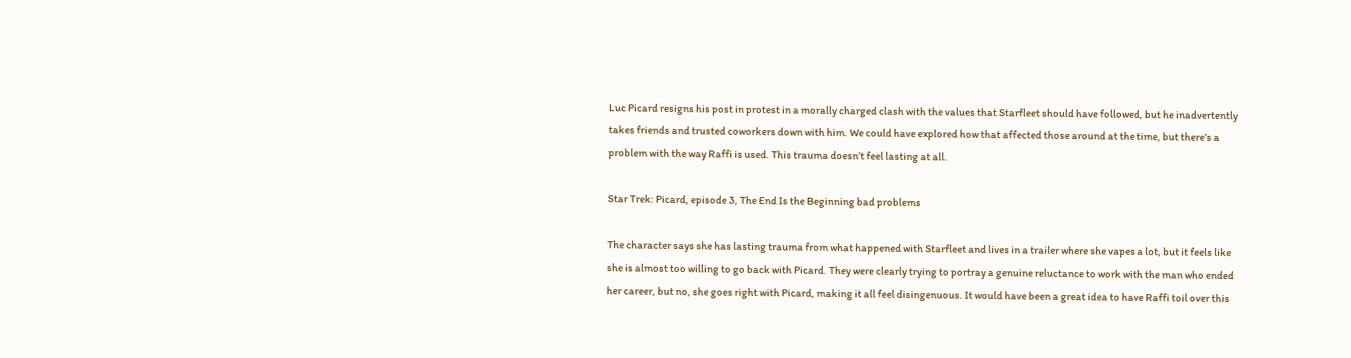Luc Picard resigns his post in protest in a morally charged clash with the values that Starfleet should have followed, but he inadvertently takes friends and trusted coworkers down with him. We could have explored how that affected those around at the time, but there’s a problem with the way Raffi is used. This trauma doesn’t feel lasting at all.

Star Trek: Picard, episode 3, The End Is the Beginning bad problems

The character says she has lasting trauma from what happened with Starfleet and lives in a trailer where she vapes a lot, but it feels like she is almost too willing to go back with Picard. They were clearly trying to portray a genuine reluctance to work with the man who ended her career, but no, she goes right with Picard, making it all feel disingenuous. It would have been a great idea to have Raffi toil over this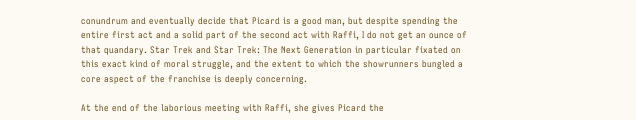conundrum and eventually decide that Picard is a good man, but despite spending the entire first act and a solid part of the second act with Raffi, I do not get an ounce of that quandary. Star Trek and Star Trek: The Next Generation in particular fixated on this exact kind of moral struggle, and the extent to which the showrunners bungled a core aspect of the franchise is deeply concerning.

At the end of the laborious meeting with Raffi, she gives Picard the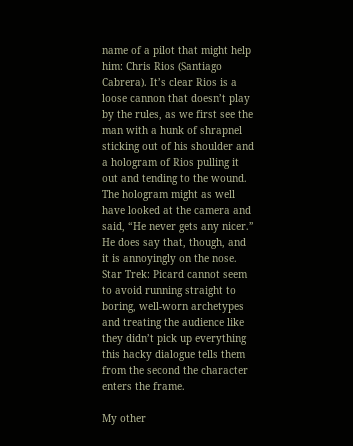name of a pilot that might help him: Chris Rios (Santiago Cabrera). It’s clear Rios is a loose cannon that doesn’t play by the rules, as we first see the man with a hunk of shrapnel sticking out of his shoulder and a hologram of Rios pulling it out and tending to the wound. The hologram might as well have looked at the camera and said, “He never gets any nicer.” He does say that, though, and it is annoyingly on the nose. Star Trek: Picard cannot seem to avoid running straight to boring, well-worn archetypes and treating the audience like they didn’t pick up everything this hacky dialogue tells them from the second the character enters the frame.

My other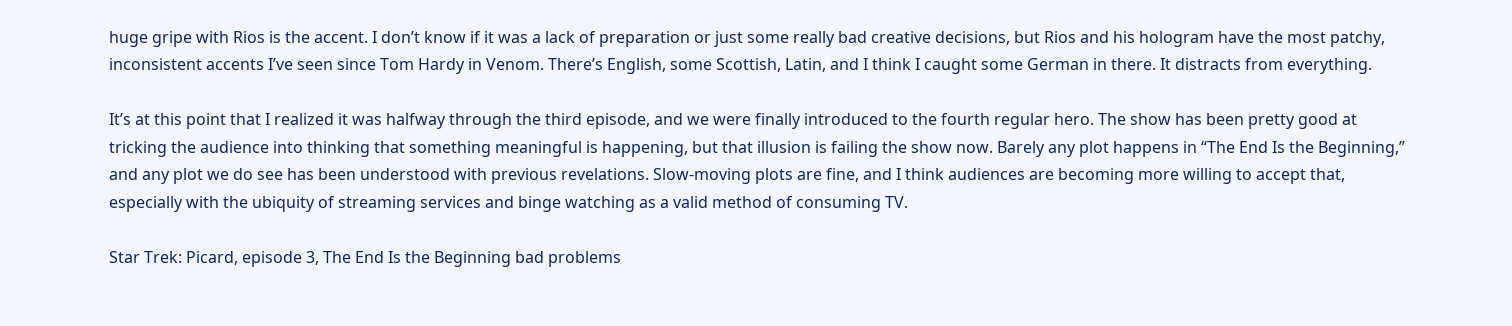huge gripe with Rios is the accent. I don’t know if it was a lack of preparation or just some really bad creative decisions, but Rios and his hologram have the most patchy, inconsistent accents I’ve seen since Tom Hardy in Venom. There’s English, some Scottish, Latin, and I think I caught some German in there. It distracts from everything.

It’s at this point that I realized it was halfway through the third episode, and we were finally introduced to the fourth regular hero. The show has been pretty good at tricking the audience into thinking that something meaningful is happening, but that illusion is failing the show now. Barely any plot happens in “The End Is the Beginning,” and any plot we do see has been understood with previous revelations. Slow-moving plots are fine, and I think audiences are becoming more willing to accept that, especially with the ubiquity of streaming services and binge watching as a valid method of consuming TV.

Star Trek: Picard, episode 3, The End Is the Beginning bad problems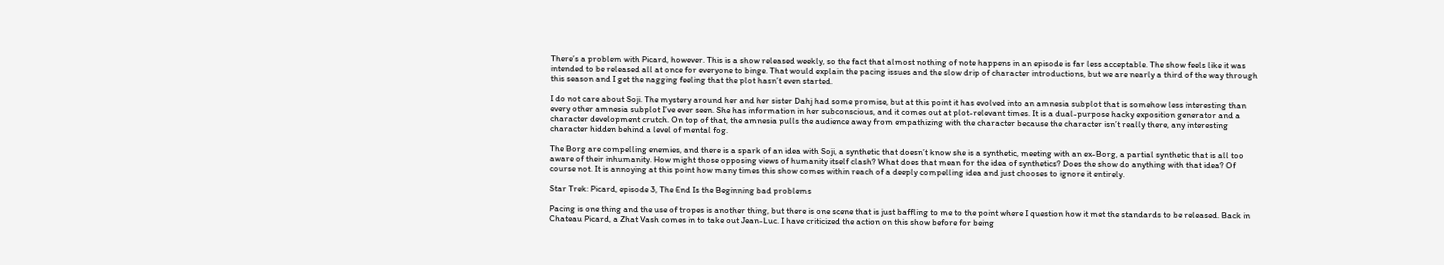There’s a problem with Picard, however. This is a show released weekly, so the fact that almost nothing of note happens in an episode is far less acceptable. The show feels like it was intended to be released all at once for everyone to binge. That would explain the pacing issues and the slow drip of character introductions, but we are nearly a third of the way through this season and I get the nagging feeling that the plot hasn’t even started.

I do not care about Soji. The mystery around her and her sister Dahj had some promise, but at this point it has evolved into an amnesia subplot that is somehow less interesting than every other amnesia subplot I’ve ever seen. She has information in her subconscious, and it comes out at plot-relevant times. It is a dual-purpose hacky exposition generator and a character development crutch. On top of that, the amnesia pulls the audience away from empathizing with the character because the character isn’t really there, any interesting character hidden behind a level of mental fog.

The Borg are compelling enemies, and there is a spark of an idea with Soji, a synthetic that doesn’t know she is a synthetic, meeting with an ex-Borg, a partial synthetic that is all too aware of their inhumanity. How might those opposing views of humanity itself clash? What does that mean for the idea of synthetics? Does the show do anything with that idea? Of course not. It is annoying at this point how many times this show comes within reach of a deeply compelling idea and just chooses to ignore it entirely.

Star Trek: Picard, episode 3, The End Is the Beginning bad problems

Pacing is one thing and the use of tropes is another thing, but there is one scene that is just baffling to me to the point where I question how it met the standards to be released. Back in Chateau Picard, a Zhat Vash comes in to take out Jean-Luc. I have criticized the action on this show before for being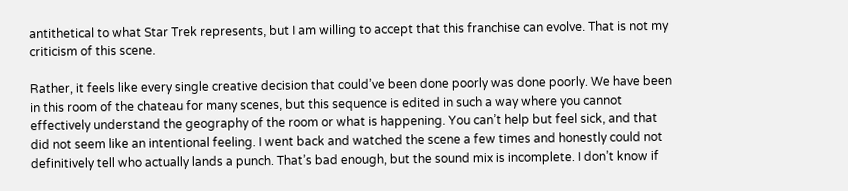antithetical to what Star Trek represents, but I am willing to accept that this franchise can evolve. That is not my criticism of this scene.

Rather, it feels like every single creative decision that could’ve been done poorly was done poorly. We have been in this room of the chateau for many scenes, but this sequence is edited in such a way where you cannot effectively understand the geography of the room or what is happening. You can’t help but feel sick, and that did not seem like an intentional feeling. I went back and watched the scene a few times and honestly could not definitively tell who actually lands a punch. That’s bad enough, but the sound mix is incomplete. I don’t know if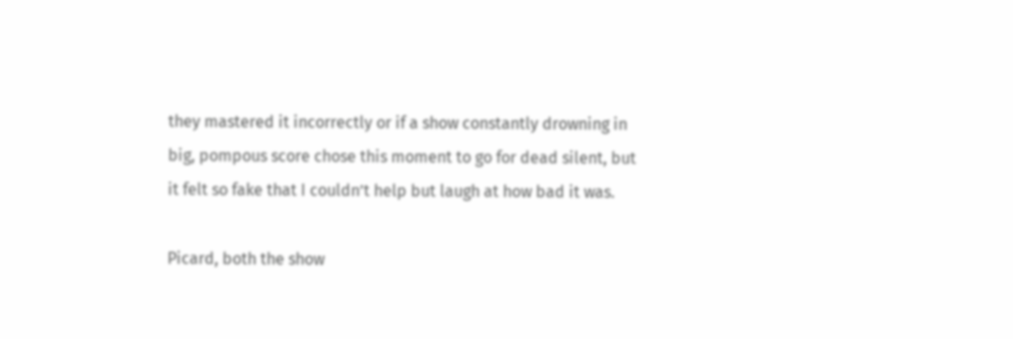they mastered it incorrectly or if a show constantly drowning in big, pompous score chose this moment to go for dead silent, but it felt so fake that I couldn’t help but laugh at how bad it was.

Picard, both the show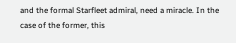and the formal Starfleet admiral, need a miracle. In the case of the former, this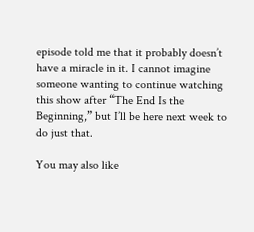episode told me that it probably doesn’t have a miracle in it. I cannot imagine someone wanting to continue watching this show after “The End Is the Beginning,” but I’ll be here next week to do just that.

You may also like